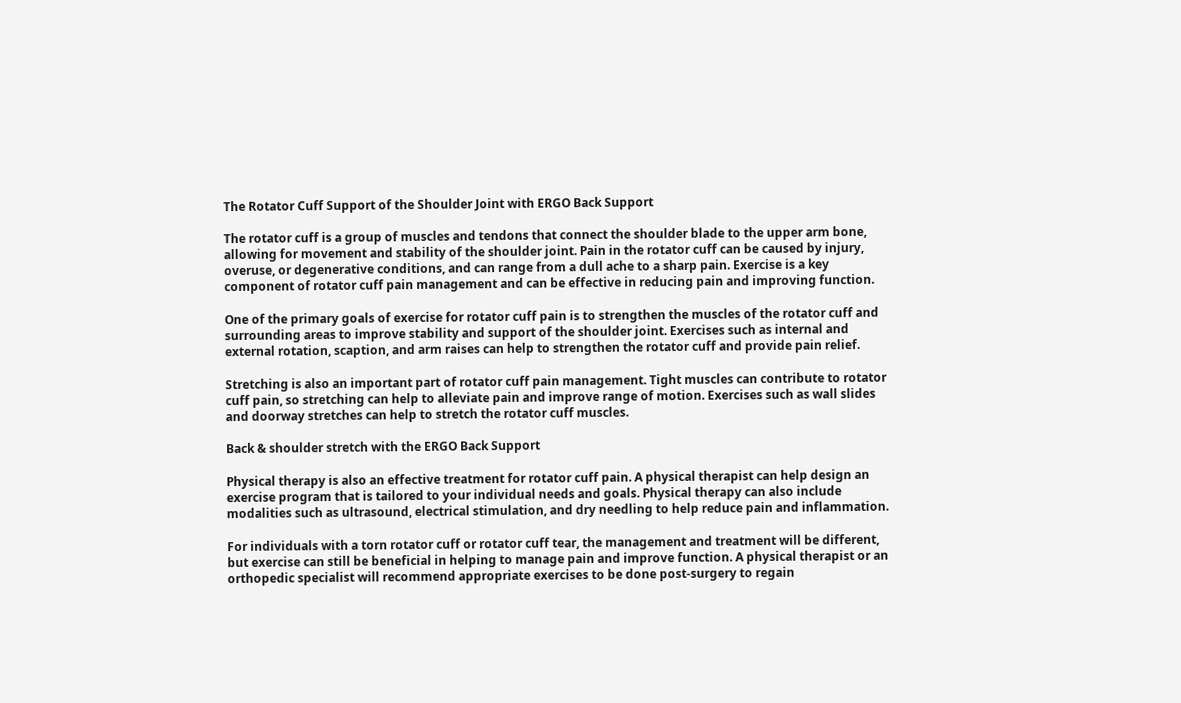The Rotator Cuff Support of the Shoulder Joint with ERGO Back Support

The rotator cuff is a group of muscles and tendons that connect the shoulder blade to the upper arm bone, allowing for movement and stability of the shoulder joint. Pain in the rotator cuff can be caused by injury, overuse, or degenerative conditions, and can range from a dull ache to a sharp pain. Exercise is a key component of rotator cuff pain management and can be effective in reducing pain and improving function.

One of the primary goals of exercise for rotator cuff pain is to strengthen the muscles of the rotator cuff and surrounding areas to improve stability and support of the shoulder joint. Exercises such as internal and external rotation, scaption, and arm raises can help to strengthen the rotator cuff and provide pain relief.

Stretching is also an important part of rotator cuff pain management. Tight muscles can contribute to rotator cuff pain, so stretching can help to alleviate pain and improve range of motion. Exercises such as wall slides and doorway stretches can help to stretch the rotator cuff muscles.

Back & shoulder stretch with the ERGO Back Support

Physical therapy is also an effective treatment for rotator cuff pain. A physical therapist can help design an exercise program that is tailored to your individual needs and goals. Physical therapy can also include modalities such as ultrasound, electrical stimulation, and dry needling to help reduce pain and inflammation.

For individuals with a torn rotator cuff or rotator cuff tear, the management and treatment will be different, but exercise can still be beneficial in helping to manage pain and improve function. A physical therapist or an orthopedic specialist will recommend appropriate exercises to be done post-surgery to regain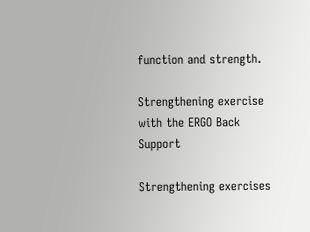function and strength.

Strengthening exercise with the ERGO Back Support

Strengthening exercises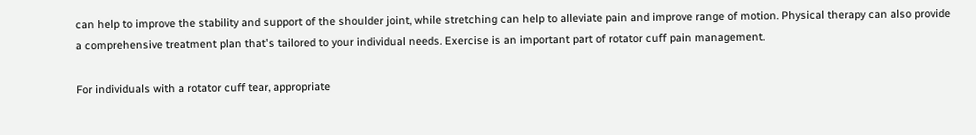can help to improve the stability and support of the shoulder joint, while stretching can help to alleviate pain and improve range of motion. Physical therapy can also provide a comprehensive treatment plan that's tailored to your individual needs. Exercise is an important part of rotator cuff pain management.

For individuals with a rotator cuff tear, appropriate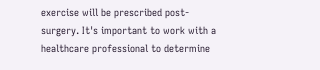exercise will be prescribed post-surgery. It's important to work with a healthcare professional to determine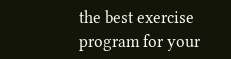the best exercise program for your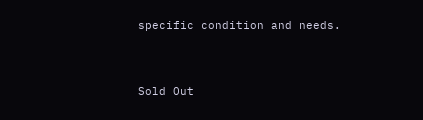specific condition and needs.



Sold Out